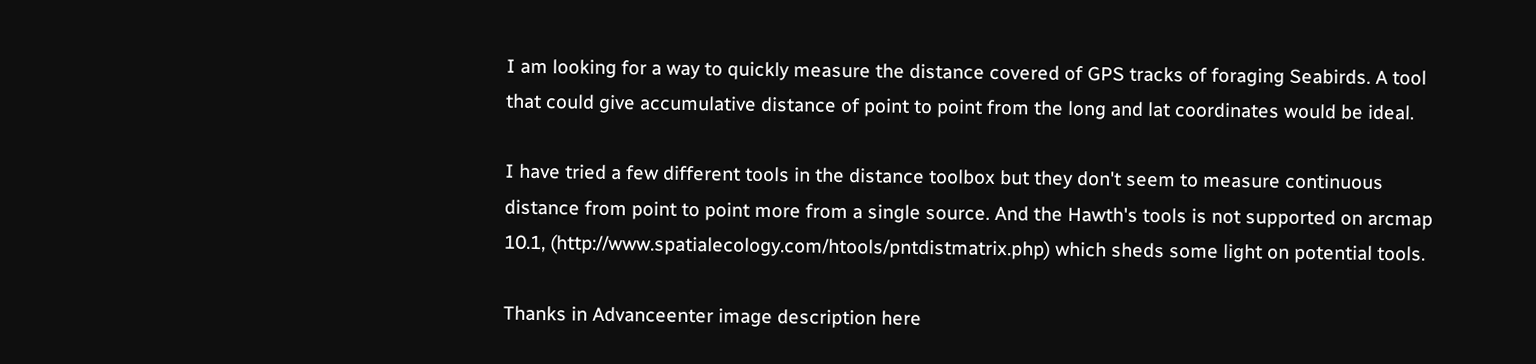I am looking for a way to quickly measure the distance covered of GPS tracks of foraging Seabirds. A tool that could give accumulative distance of point to point from the long and lat coordinates would be ideal.

I have tried a few different tools in the distance toolbox but they don't seem to measure continuous distance from point to point more from a single source. And the Hawth's tools is not supported on arcmap 10.1, (http://www.spatialecology.com/htools/pntdistmatrix.php) which sheds some light on potential tools.

Thanks in Advanceenter image description here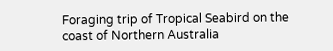Foraging trip of Tropical Seabird on the coast of Northern Australia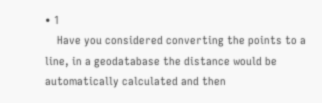• 1
    Have you considered converting the points to a line, in a geodatabase the distance would be automatically calculated and then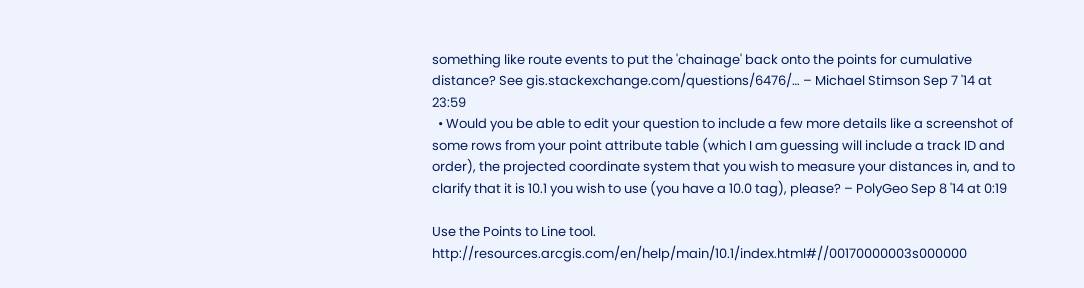something like route events to put the 'chainage' back onto the points for cumulative distance? See gis.stackexchange.com/questions/6476/… – Michael Stimson Sep 7 '14 at 23:59
  • Would you be able to edit your question to include a few more details like a screenshot of some rows from your point attribute table (which I am guessing will include a track ID and order), the projected coordinate system that you wish to measure your distances in, and to clarify that it is 10.1 you wish to use (you have a 10.0 tag), please? – PolyGeo Sep 8 '14 at 0:19

Use the Points to Line tool. http://resources.arcgis.com/en/help/main/10.1/index.html#//00170000003s000000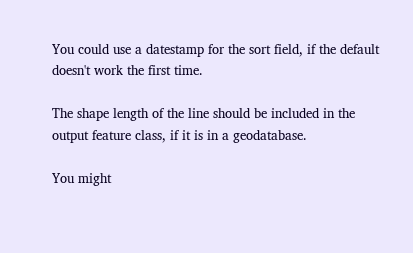You could use a datestamp for the sort field, if the default doesn't work the first time.

The shape length of the line should be included in the output feature class, if it is in a geodatabase.

You might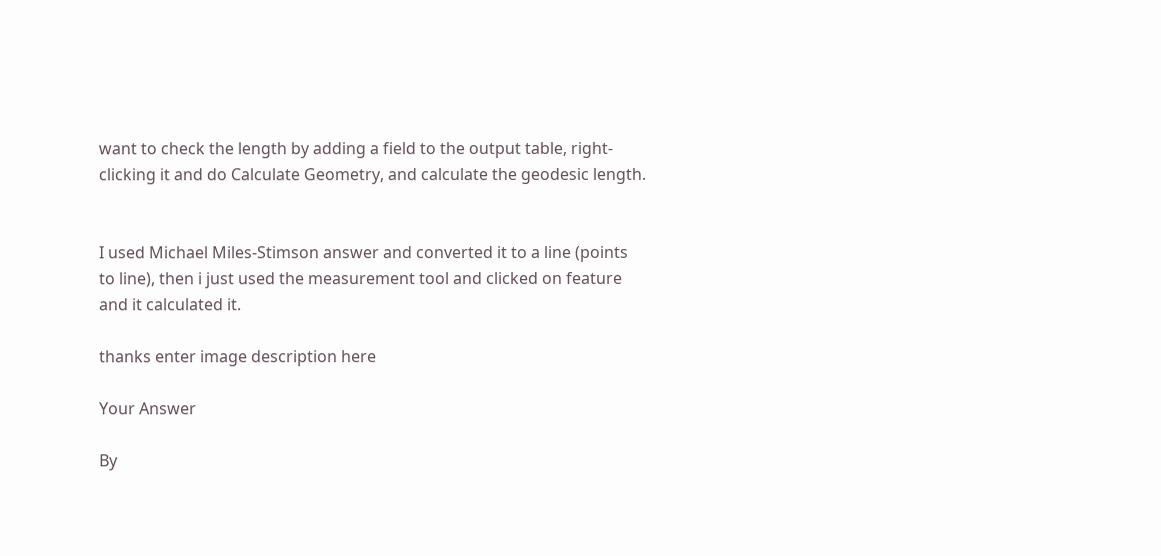want to check the length by adding a field to the output table, right-clicking it and do Calculate Geometry, and calculate the geodesic length.


I used Michael Miles-Stimson answer and converted it to a line (points to line), then i just used the measurement tool and clicked on feature and it calculated it.

thanks enter image description here

Your Answer

By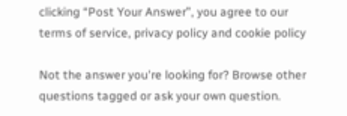clicking “Post Your Answer”, you agree to our terms of service, privacy policy and cookie policy

Not the answer you're looking for? Browse other questions tagged or ask your own question.